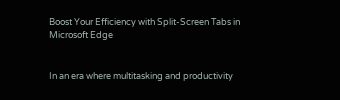Boost Your Efficiency with Split-Screen Tabs in Microsoft Edge


In an era where multitasking and productivity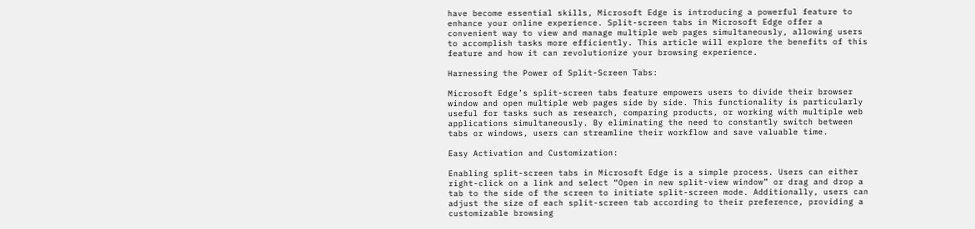have become essential skills, Microsoft Edge is introducing a powerful feature to enhance your online experience. Split-screen tabs in Microsoft Edge offer a convenient way to view and manage multiple web pages simultaneously, allowing users to accomplish tasks more efficiently. This article will explore the benefits of this feature and how it can revolutionize your browsing experience.

Harnessing the Power of Split-Screen Tabs:

Microsoft Edge’s split-screen tabs feature empowers users to divide their browser window and open multiple web pages side by side. This functionality is particularly useful for tasks such as research, comparing products, or working with multiple web applications simultaneously. By eliminating the need to constantly switch between tabs or windows, users can streamline their workflow and save valuable time.

Easy Activation and Customization:

Enabling split-screen tabs in Microsoft Edge is a simple process. Users can either right-click on a link and select “Open in new split-view window” or drag and drop a tab to the side of the screen to initiate split-screen mode. Additionally, users can adjust the size of each split-screen tab according to their preference, providing a customizable browsing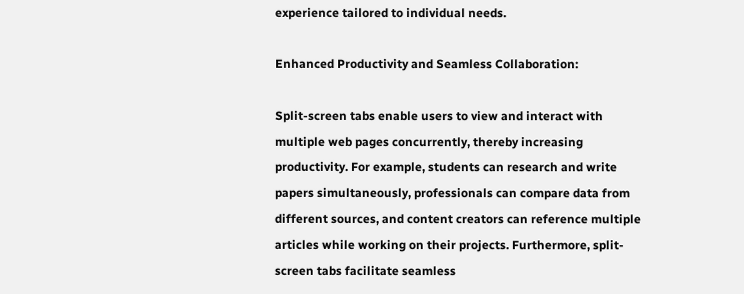experience tailored to individual needs.

Enhanced Productivity and Seamless Collaboration:

Split-screen tabs enable users to view and interact with multiple web pages concurrently, thereby increasing productivity. For example, students can research and write papers simultaneously, professionals can compare data from different sources, and content creators can reference multiple articles while working on their projects. Furthermore, split-screen tabs facilitate seamless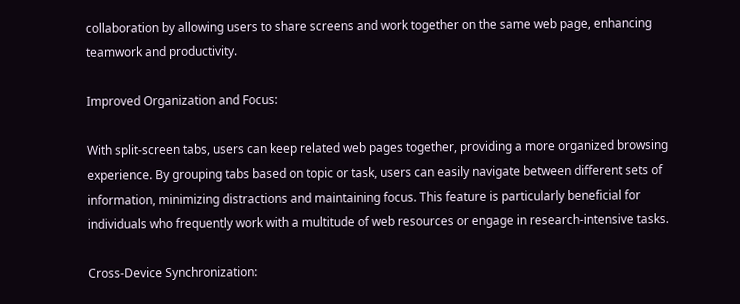collaboration by allowing users to share screens and work together on the same web page, enhancing teamwork and productivity.

Improved Organization and Focus:

With split-screen tabs, users can keep related web pages together, providing a more organized browsing experience. By grouping tabs based on topic or task, users can easily navigate between different sets of information, minimizing distractions and maintaining focus. This feature is particularly beneficial for individuals who frequently work with a multitude of web resources or engage in research-intensive tasks.

Cross-Device Synchronization: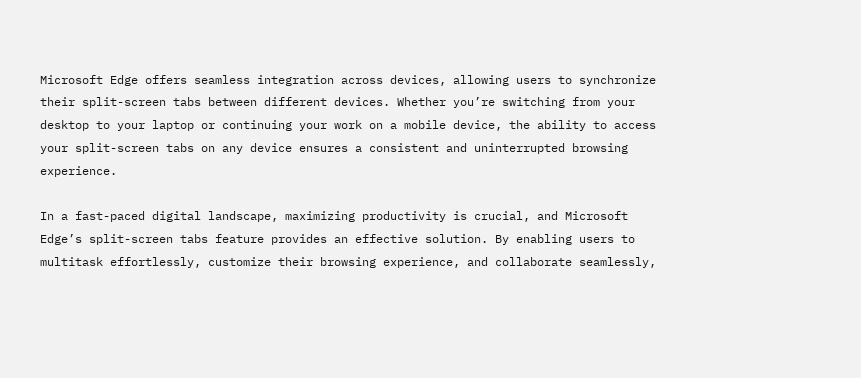Microsoft Edge offers seamless integration across devices, allowing users to synchronize their split-screen tabs between different devices. Whether you’re switching from your desktop to your laptop or continuing your work on a mobile device, the ability to access your split-screen tabs on any device ensures a consistent and uninterrupted browsing experience.

In a fast-paced digital landscape, maximizing productivity is crucial, and Microsoft Edge’s split-screen tabs feature provides an effective solution. By enabling users to multitask effortlessly, customize their browsing experience, and collaborate seamlessly,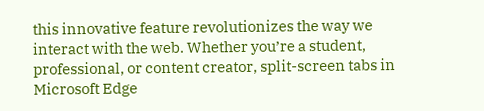this innovative feature revolutionizes the way we interact with the web. Whether you’re a student, professional, or content creator, split-screen tabs in Microsoft Edge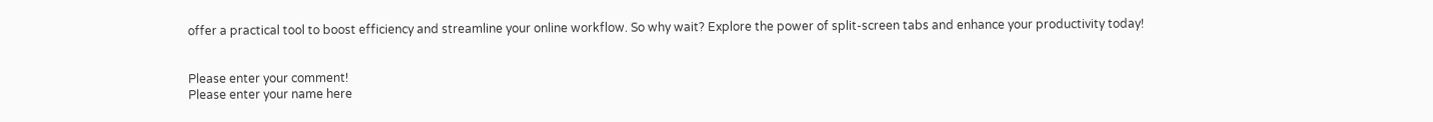offer a practical tool to boost efficiency and streamline your online workflow. So why wait? Explore the power of split-screen tabs and enhance your productivity today!


Please enter your comment!
Please enter your name here